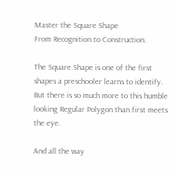Master the Square Shape
From Recognition to Construction.

The Square Shape is one of the first shapes a preschooler learns to identify.  But there is so much more to this humble looking Regular Polygon than first meets the eye.

And all the way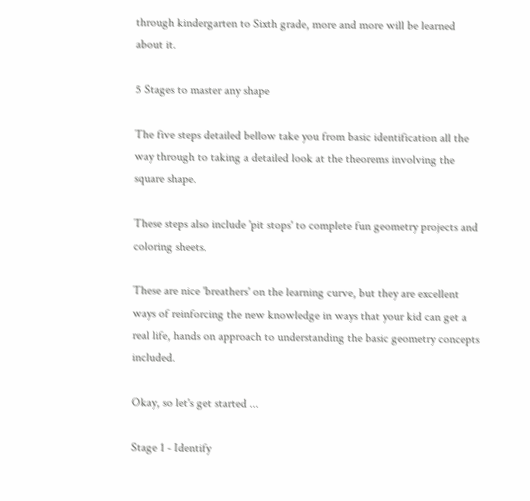through kindergarten to Sixth grade, more and more will be learned about it.

5 Stages to master any shape

The five steps detailed bellow take you from basic identification all the way through to taking a detailed look at the theorems involving the square shape.

These steps also include 'pit stops' to complete fun geometry projects and coloring sheets.

These are nice 'breathers' on the learning curve, but they are excellent ways of reinforcing the new knowledge in ways that your kid can get a real life, hands on approach to understanding the basic geometry concepts included.

Okay, so let's get started ...

Stage 1 - Identify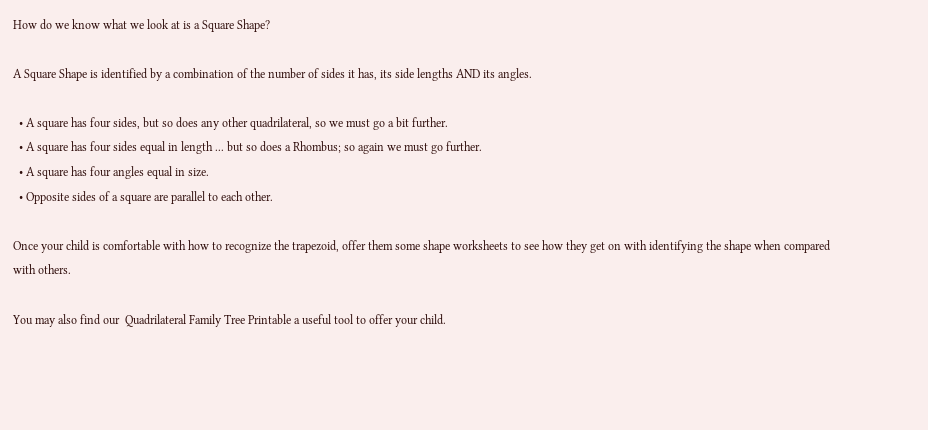How do we know what we look at is a Square Shape?

A Square Shape is identified by a combination of the number of sides it has, its side lengths AND its angles.

  • A square has four sides, but so does any other quadrilateral, so we must go a bit further.
  • A square has four sides equal in length ... but so does a Rhombus; so again we must go further.
  • A square has four angles equal in size.
  • Opposite sides of a square are parallel to each other.

Once your child is comfortable with how to recognize the trapezoid, offer them some shape worksheets to see how they get on with identifying the shape when compared with others.

You may also find our  Quadrilateral Family Tree Printable a useful tool to offer your child.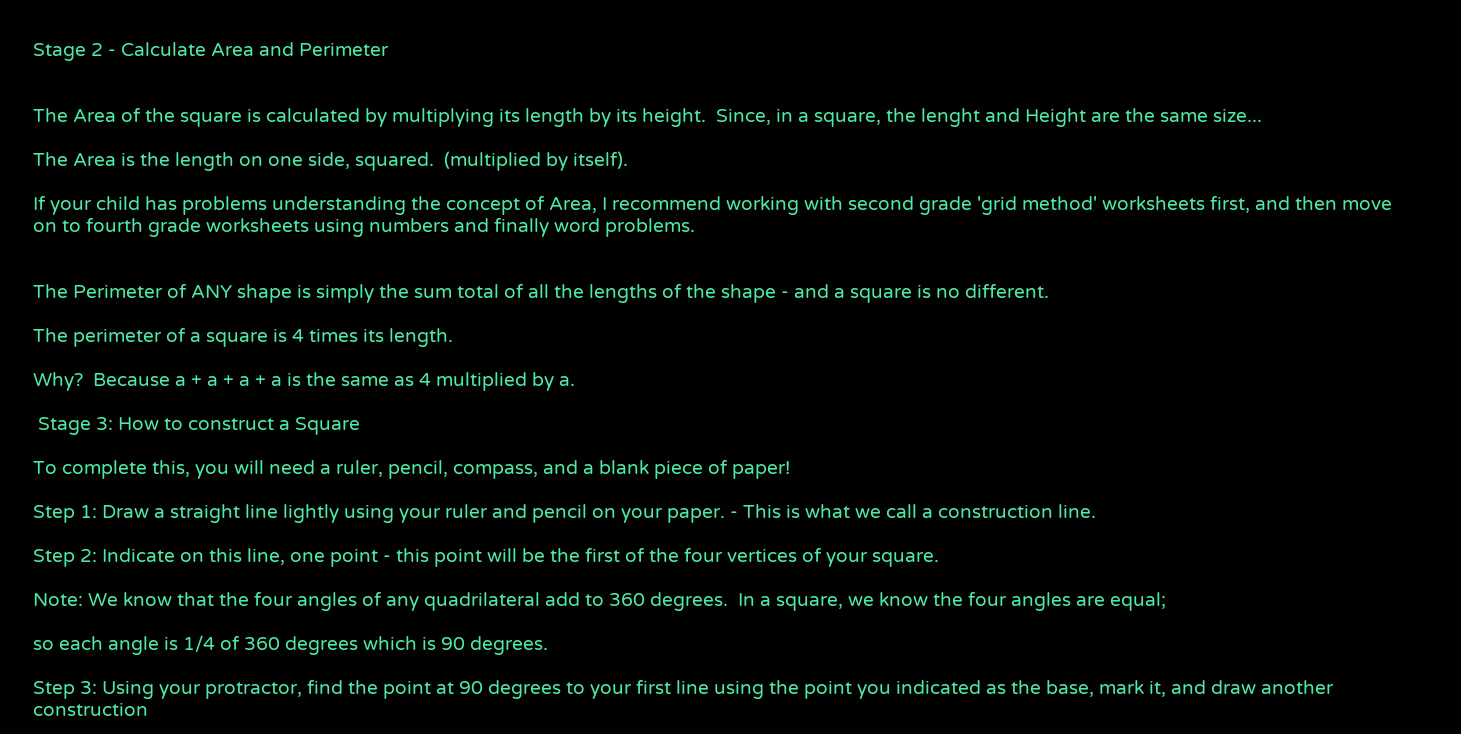Stage 2 - Calculate Area and Perimeter


The Area of the square is calculated by multiplying its length by its height.  Since, in a square, the lenght and Height are the same size...

The Area is the length on one side, squared.  (multiplied by itself).

If your child has problems understanding the concept of Area, I recommend working with second grade 'grid method' worksheets first, and then move on to fourth grade worksheets using numbers and finally word problems.


The Perimeter of ANY shape is simply the sum total of all the lengths of the shape - and a square is no different.

The perimeter of a square is 4 times its length.

Why?  Because a + a + a + a is the same as 4 multiplied by a.

 Stage 3: How to construct a Square

To complete this, you will need a ruler, pencil, compass, and a blank piece of paper!

Step 1: Draw a straight line lightly using your ruler and pencil on your paper. - This is what we call a construction line.

Step 2: Indicate on this line, one point - this point will be the first of the four vertices of your square.

Note: We know that the four angles of any quadrilateral add to 360 degrees.  In a square, we know the four angles are equal;

so each angle is 1/4 of 360 degrees which is 90 degrees.

Step 3: Using your protractor, find the point at 90 degrees to your first line using the point you indicated as the base, mark it, and draw another construction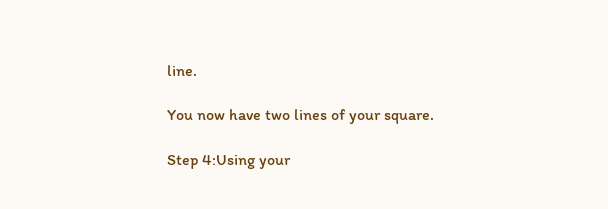line.

You now have two lines of your square.

Step 4:Using your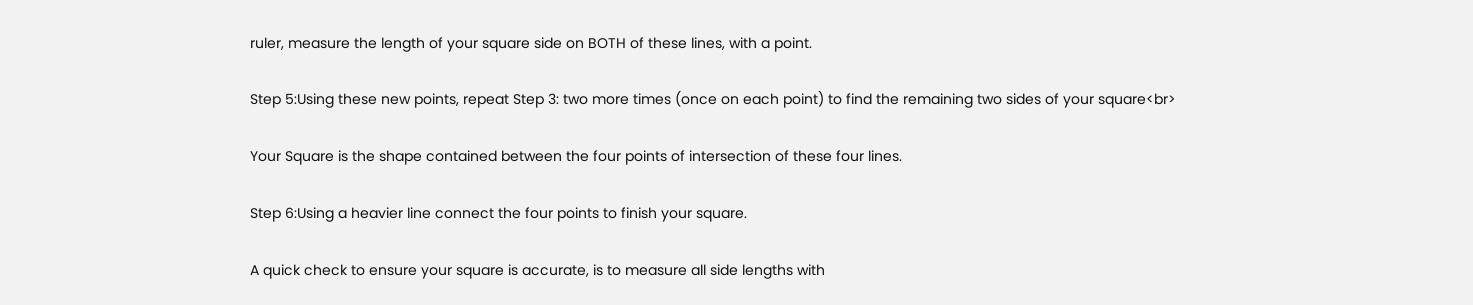ruler, measure the length of your square side on BOTH of these lines, with a point.

Step 5:Using these new points, repeat Step 3: two more times (once on each point) to find the remaining two sides of your square<br>

Your Square is the shape contained between the four points of intersection of these four lines.

Step 6:Using a heavier line connect the four points to finish your square.

A quick check to ensure your square is accurate, is to measure all side lengths with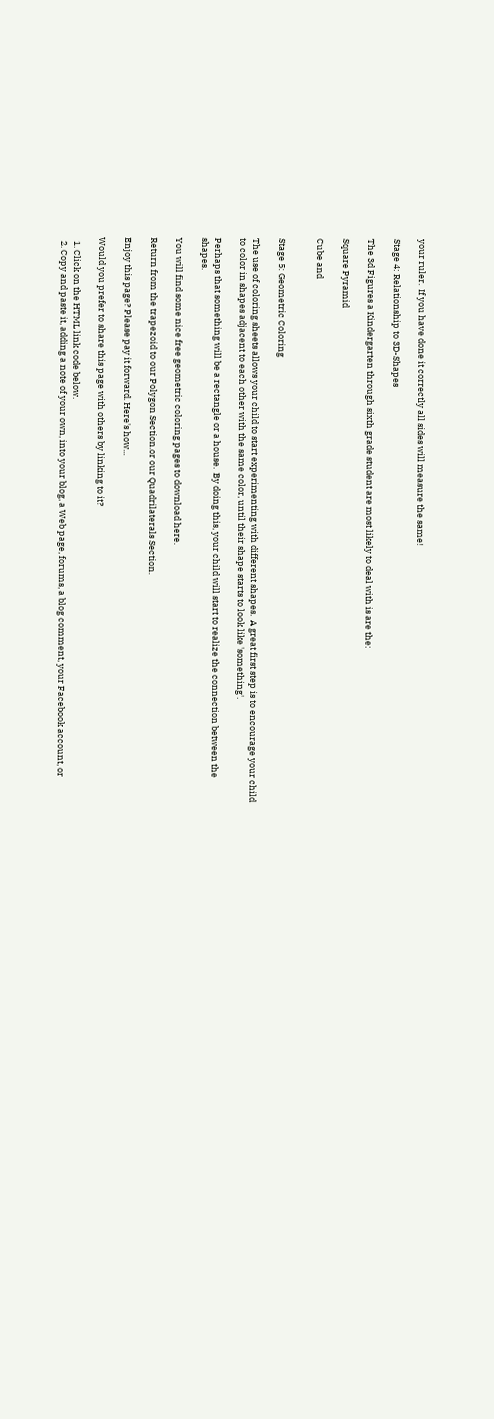your ruler.  If you have done it correctly all sides will measure the same!

Stage 4: Relationship to 3D-Shapes

The 3d Figures a Kindergarten through sixth grade student are most likely to deal with is are the:

Square Pyramid

Cube and


Stage 5: Geometric Coloring

The use of coloring sheets allows your child to start experimenting with different shapes.  A great first step is to encourage your child to color in shapes adjacent to each other with the same color, until their shape starts to look like 'something'.

Perhaps that something will be a rectangle or a house.  By doing this, your child will start to realize the connection between the shapes.

You will find some nice free geometric coloring pages to download here.

Return from the trapezoid to our Polygon Section.or our Quadrilaterals Section.

Enjoy this page? Please pay it forward. Here's how...

Would you prefer to share this page with others by linking to it?

  1. Click on the HTML link code below.
  2. Copy and paste it, adding a note of your own, into your blog, a Web page, forums, a blog comment, your Facebook account, or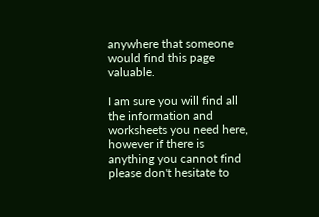anywhere that someone would find this page valuable.

I am sure you will find all the information and worksheets you need here, however if there is anything you cannot find please don't hesitate to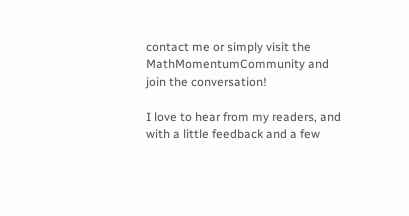contact me or simply visit the MathMomentumCommunity and join the conversation!

I love to hear from my readers, and with a little feedback and a few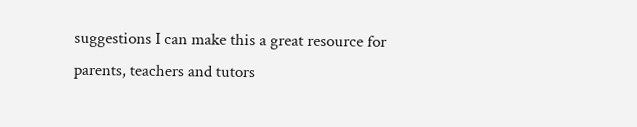suggestions I can make this a great resource for parents, teachers and tutors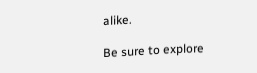alike.

Be sure to explore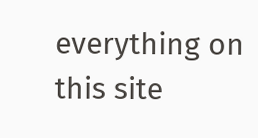everything on this site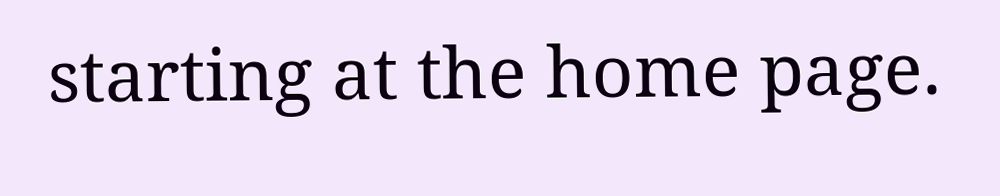starting at the home page.